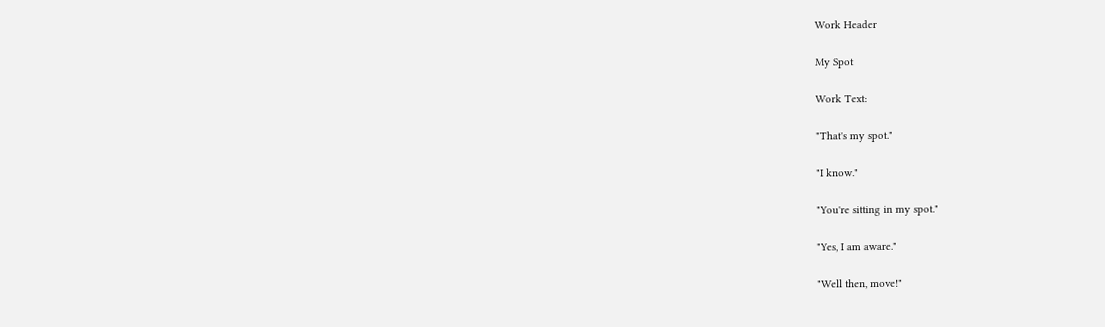Work Header

My Spot

Work Text:

"That's my spot."

"I know."

"You're sitting in my spot."

"Yes, I am aware."

"Well then, move!"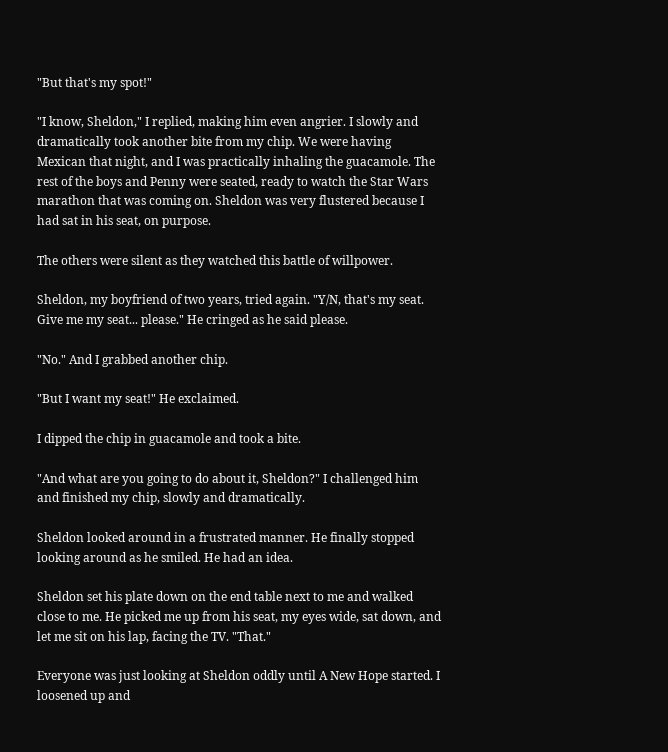"But that's my spot!"

"I know, Sheldon," I replied, making him even angrier. I slowly and dramatically took another bite from my chip. We were having Mexican that night, and I was practically inhaling the guacamole. The rest of the boys and Penny were seated, ready to watch the Star Wars marathon that was coming on. Sheldon was very flustered because I had sat in his seat, on purpose.

The others were silent as they watched this battle of willpower.

Sheldon, my boyfriend of two years, tried again. "Y/N, that's my seat. Give me my seat... please." He cringed as he said please.

"No." And I grabbed another chip.

"But I want my seat!" He exclaimed.

I dipped the chip in guacamole and took a bite.

"And what are you going to do about it, Sheldon?" I challenged him and finished my chip, slowly and dramatically.

Sheldon looked around in a frustrated manner. He finally stopped looking around as he smiled. He had an idea.

Sheldon set his plate down on the end table next to me and walked close to me. He picked me up from his seat, my eyes wide, sat down, and let me sit on his lap, facing the TV. "That."

Everyone was just looking at Sheldon oddly until A New Hope started. I loosened up and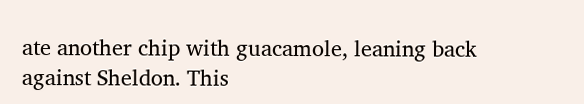ate another chip with guacamole, leaning back against Sheldon. This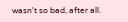wasn't so bad, after all.